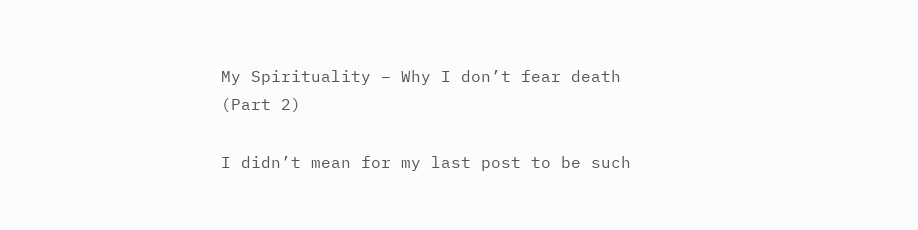My Spirituality – Why I don’t fear death (Part 2)

I didn’t mean for my last post to be such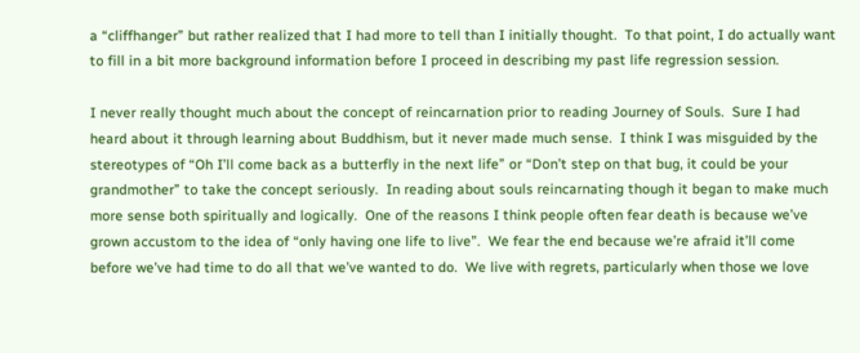a “cliffhanger” but rather realized that I had more to tell than I initially thought.  To that point, I do actually want to fill in a bit more background information before I proceed in describing my past life regression session.

I never really thought much about the concept of reincarnation prior to reading Journey of Souls.  Sure I had heard about it through learning about Buddhism, but it never made much sense.  I think I was misguided by the stereotypes of “Oh I’ll come back as a butterfly in the next life” or “Don’t step on that bug, it could be your grandmother” to take the concept seriously.  In reading about souls reincarnating though it began to make much more sense both spiritually and logically.  One of the reasons I think people often fear death is because we’ve grown accustom to the idea of “only having one life to live”.  We fear the end because we’re afraid it’ll come before we’ve had time to do all that we’ve wanted to do.  We live with regrets, particularly when those we love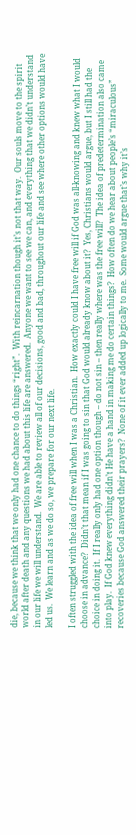die, because we think that we only had one chance to do things “right”.  With reincarnation though it’s not that way.  Our souls move to the spirit world after death and any questions we had about this life are answered.  Anyone we want to see we can, and everything that we didn’t understand in our life we will understand.  We are able to review all of our decisions, good and bad, throughout our life and see where other options would have led us.  We learn and as we do so, we prepare for our next life.

I often struggled with the idea of free will when I was a Christian.  How exactly could I have free will if God was all-knowing and knew what I would choose in advance?  Didn’t that mean if I was going to sin that God would already know about it?  Yes, Christians would argue, but I still had the choice in doing it.  If I really only had one option though – do not sin – then really where was the free will?  The idea of predetermination also came into play.  If God knew everything didn’t He have a hand in making me do certain things?  How often do we hear about people’s “miraculous” recoveries because God answered their prayers?  None of it ever added up logically to me.  Some would argue that’s why it’s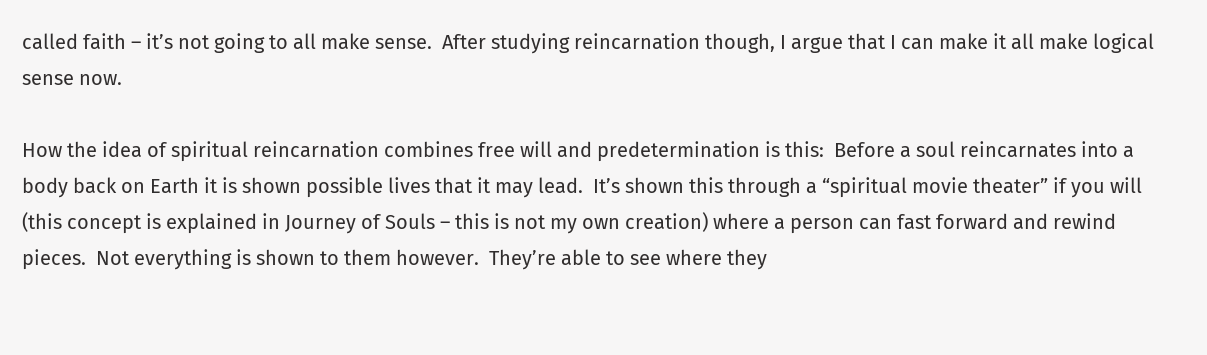called faith – it’s not going to all make sense.  After studying reincarnation though, I argue that I can make it all make logical sense now.

How the idea of spiritual reincarnation combines free will and predetermination is this:  Before a soul reincarnates into a body back on Earth it is shown possible lives that it may lead.  It’s shown this through a “spiritual movie theater” if you will (this concept is explained in Journey of Souls – this is not my own creation) where a person can fast forward and rewind pieces.  Not everything is shown to them however.  They’re able to see where they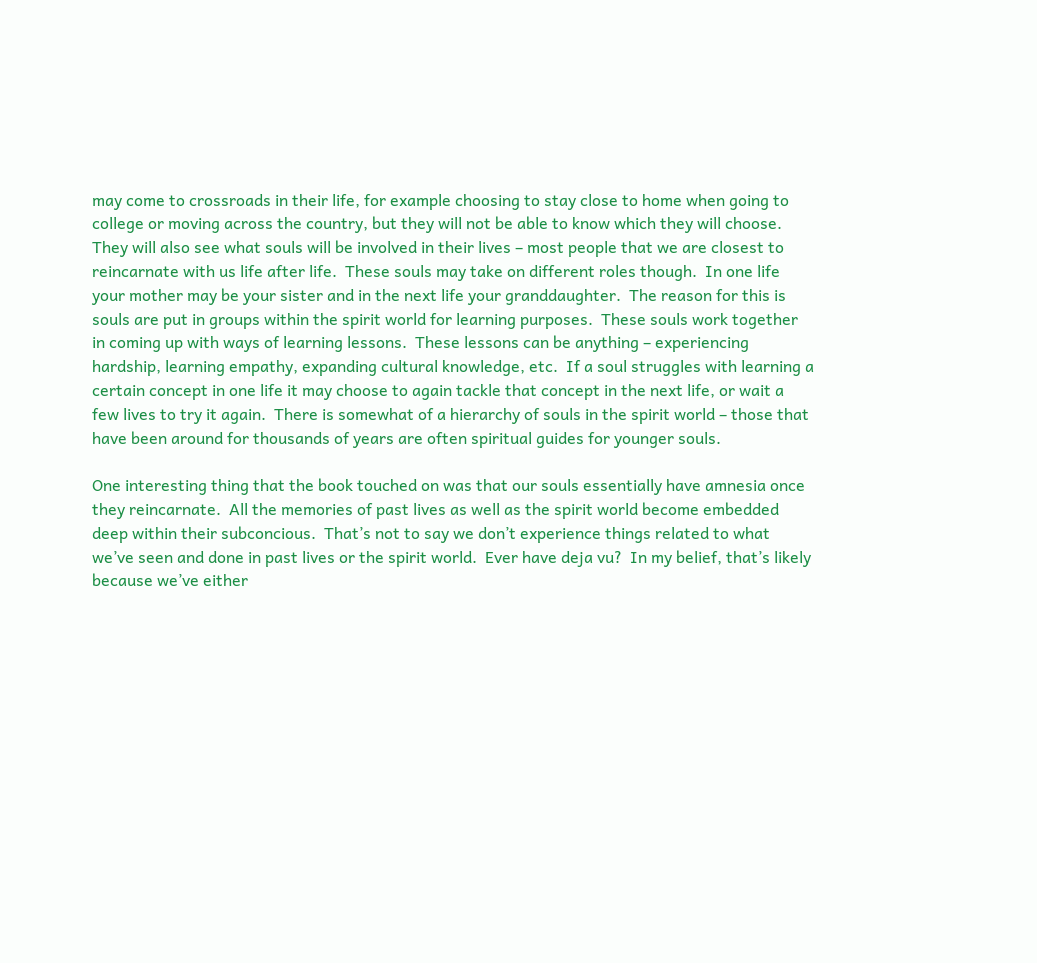may come to crossroads in their life, for example choosing to stay close to home when going to college or moving across the country, but they will not be able to know which they will choose.  They will also see what souls will be involved in their lives – most people that we are closest to reincarnate with us life after life.  These souls may take on different roles though.  In one life your mother may be your sister and in the next life your granddaughter.  The reason for this is souls are put in groups within the spirit world for learning purposes.  These souls work together in coming up with ways of learning lessons.  These lessons can be anything – experiencing hardship, learning empathy, expanding cultural knowledge, etc.  If a soul struggles with learning a certain concept in one life it may choose to again tackle that concept in the next life, or wait a few lives to try it again.  There is somewhat of a hierarchy of souls in the spirit world – those that have been around for thousands of years are often spiritual guides for younger souls.

One interesting thing that the book touched on was that our souls essentially have amnesia once they reincarnate.  All the memories of past lives as well as the spirit world become embedded deep within their subconcious.  That’s not to say we don’t experience things related to what we’ve seen and done in past lives or the spirit world.  Ever have deja vu?  In my belief, that’s likely because we’ve either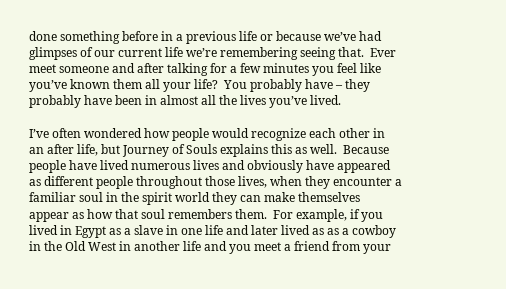done something before in a previous life or because we’ve had glimpses of our current life we’re remembering seeing that.  Ever meet someone and after talking for a few minutes you feel like you’ve known them all your life?  You probably have – they probably have been in almost all the lives you’ve lived.

I’ve often wondered how people would recognize each other in an after life, but Journey of Souls explains this as well.  Because people have lived numerous lives and obviously have appeared as different people throughout those lives, when they encounter a familiar soul in the spirit world they can make themselves appear as how that soul remembers them.  For example, if you lived in Egypt as a slave in one life and later lived as as a cowboy in the Old West in another life and you meet a friend from your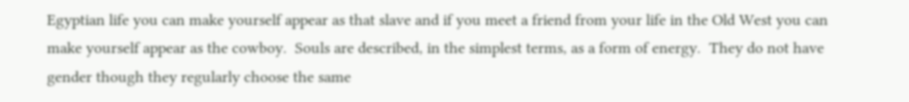Egyptian life you can make yourself appear as that slave and if you meet a friend from your life in the Old West you can make yourself appear as the cowboy.  Souls are described, in the simplest terms, as a form of energy.  They do not have gender though they regularly choose the same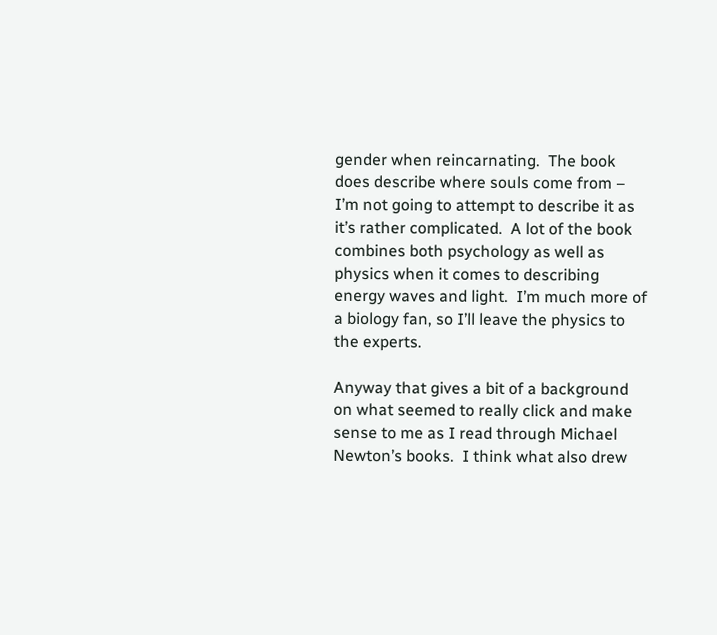gender when reincarnating.  The book does describe where souls come from – I’m not going to attempt to describe it as it’s rather complicated.  A lot of the book combines both psychology as well as physics when it comes to describing energy waves and light.  I’m much more of a biology fan, so I’ll leave the physics to the experts.

Anyway that gives a bit of a background on what seemed to really click and make sense to me as I read through Michael Newton’s books.  I think what also drew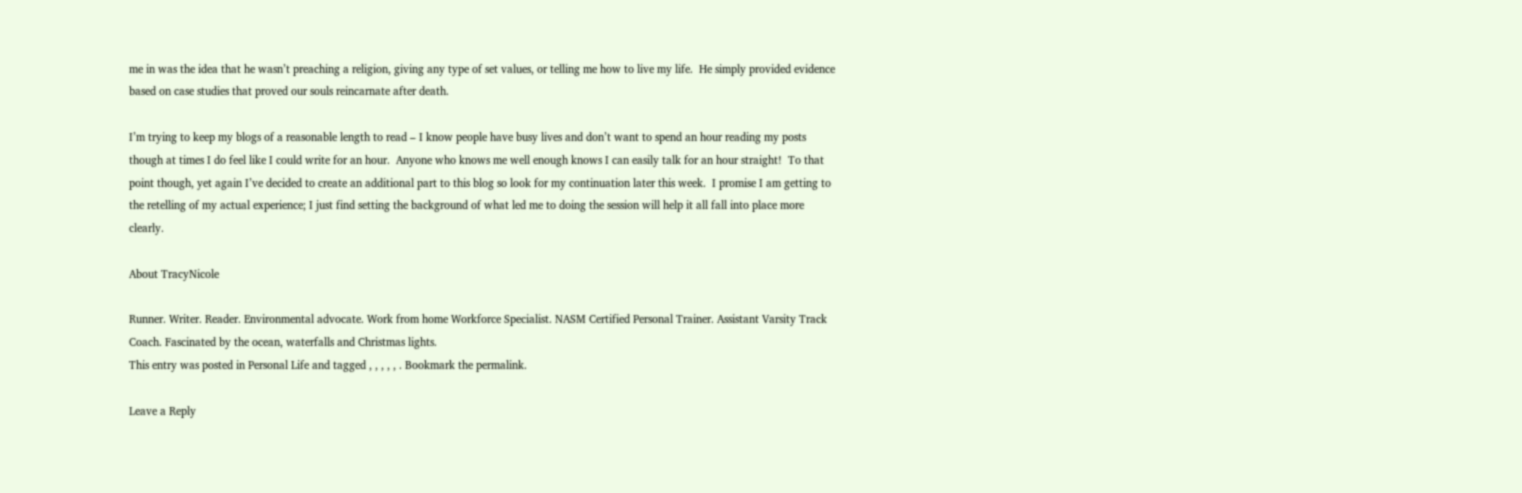me in was the idea that he wasn’t preaching a religion, giving any type of set values, or telling me how to live my life.  He simply provided evidence based on case studies that proved our souls reincarnate after death.

I’m trying to keep my blogs of a reasonable length to read – I know people have busy lives and don’t want to spend an hour reading my posts though at times I do feel like I could write for an hour.  Anyone who knows me well enough knows I can easily talk for an hour straight!  To that point though, yet again I’ve decided to create an additional part to this blog so look for my continuation later this week.  I promise I am getting to the retelling of my actual experience; I just find setting the background of what led me to doing the session will help it all fall into place more clearly.

About TracyNicole

Runner. Writer. Reader. Environmental advocate. Work from home Workforce Specialist. NASM Certified Personal Trainer. Assistant Varsity Track Coach. Fascinated by the ocean, waterfalls and Christmas lights.
This entry was posted in Personal Life and tagged , , , , , . Bookmark the permalink.

Leave a Reply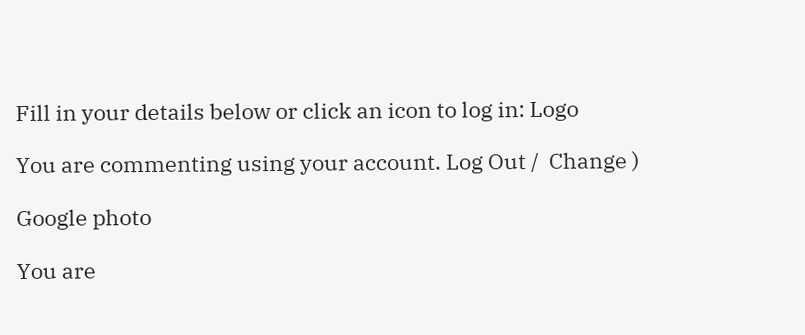Fill in your details below or click an icon to log in: Logo

You are commenting using your account. Log Out /  Change )

Google photo

You are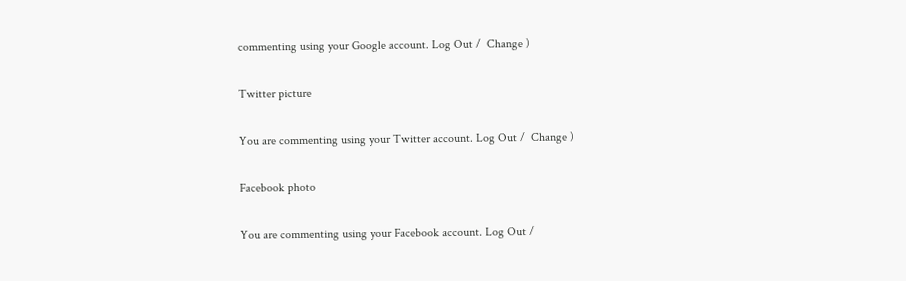commenting using your Google account. Log Out /  Change )

Twitter picture

You are commenting using your Twitter account. Log Out /  Change )

Facebook photo

You are commenting using your Facebook account. Log Out /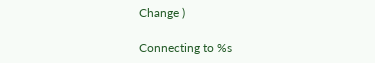Change )

Connecting to %s